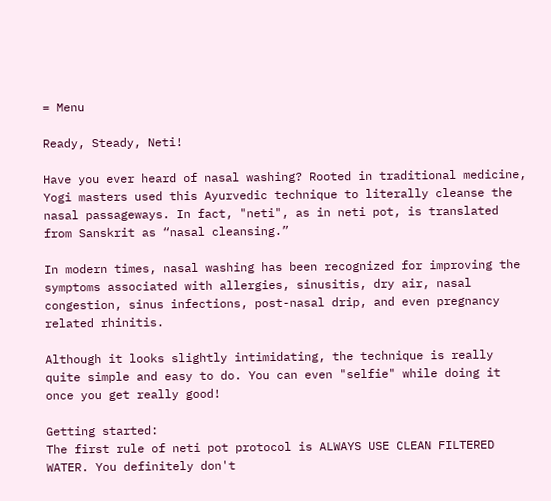= Menu

Ready, Steady, Neti!

Have you ever heard of nasal washing? Rooted in traditional medicine, Yogi masters used this Ayurvedic technique to literally cleanse the nasal passageways. In fact, "neti", as in neti pot, is translated from Sanskrit as “nasal cleansing.”

In modern times, nasal washing has been recognized for improving the symptoms associated with allergies, sinusitis, dry air, nasal congestion, sinus infections, post-nasal drip, and even pregnancy related rhinitis.

Although it looks slightly intimidating, the technique is really quite simple and easy to do. You can even "selfie" while doing it once you get really good!

Getting started:
The first rule of neti pot protocol is ALWAYS USE CLEAN FILTERED WATER. You definitely don't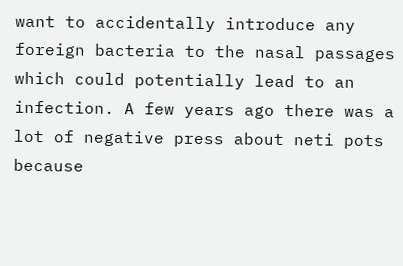want to accidentally introduce any foreign bacteria to the nasal passages which could potentially lead to an infection. A few years ago there was a lot of negative press about neti pots because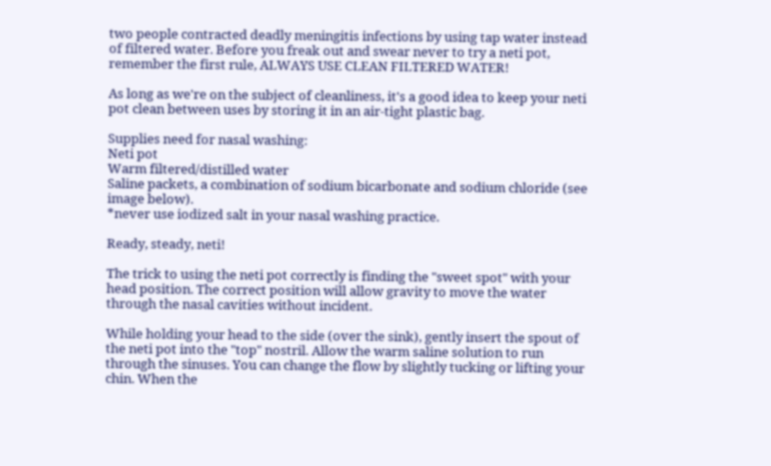two people contracted deadly meningitis infections by using tap water instead of filtered water. Before you freak out and swear never to try a neti pot, remember the first rule, ALWAYS USE CLEAN FILTERED WATER!

As long as we're on the subject of cleanliness, it's a good idea to keep your neti pot clean between uses by storing it in an air-tight plastic bag.

Supplies need for nasal washing:
Neti pot
Warm filtered/distilled water
Saline packets, a combination of sodium bicarbonate and sodium chloride (see image below).
*never use iodized salt in your nasal washing practice.

Ready, steady, neti!

The trick to using the neti pot correctly is finding the "sweet spot" with your head position. The correct position will allow gravity to move the water through the nasal cavities without incident.

While holding your head to the side (over the sink), gently insert the spout of the neti pot into the "top" nostril. Allow the warm saline solution to run through the sinuses. You can change the flow by slightly tucking or lifting your chin. When the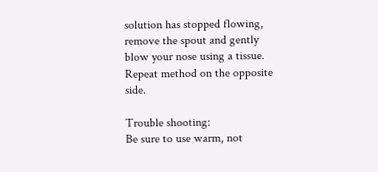solution has stopped flowing, remove the spout and gently blow your nose using a tissue. Repeat method on the opposite side.

Trouble shooting:
Be sure to use warm, not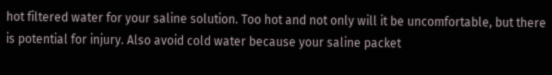hot filtered water for your saline solution. Too hot and not only will it be uncomfortable, but there is potential for injury. Also avoid cold water because your saline packet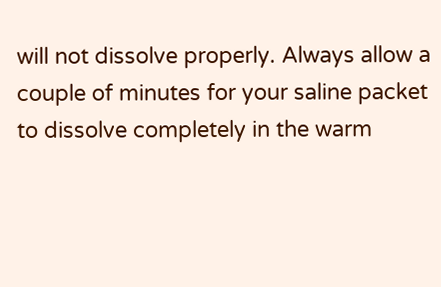will not dissolve properly. Always allow a couple of minutes for your saline packet to dissolve completely in the warm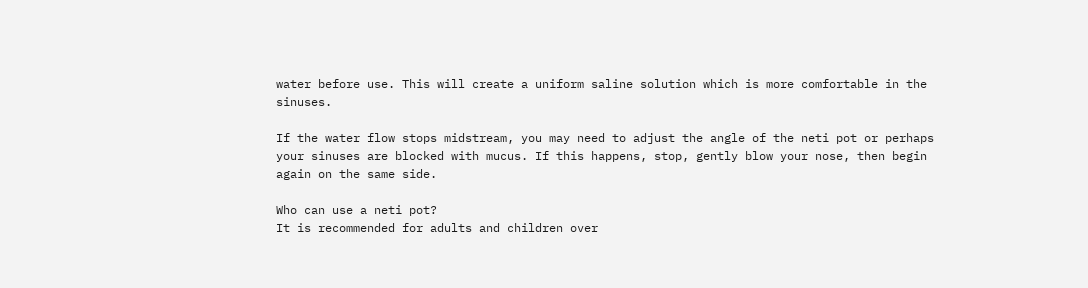water before use. This will create a uniform saline solution which is more comfortable in the sinuses.

If the water flow stops midstream, you may need to adjust the angle of the neti pot or perhaps your sinuses are blocked with mucus. If this happens, stop, gently blow your nose, then begin again on the same side.

Who can use a neti pot?
It is recommended for adults and children over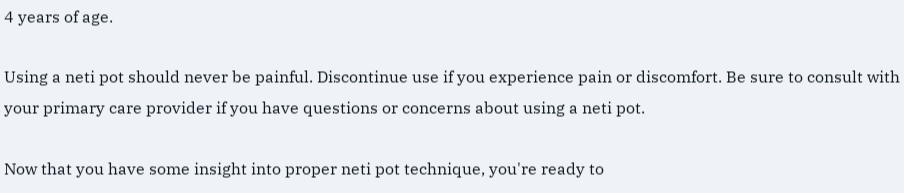4 years of age.

Using a neti pot should never be painful. Discontinue use if you experience pain or discomfort. Be sure to consult with your primary care provider if you have questions or concerns about using a neti pot.

Now that you have some insight into proper neti pot technique, you're ready to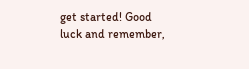get started! Good luck and remember,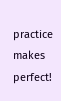practice makes perfect!